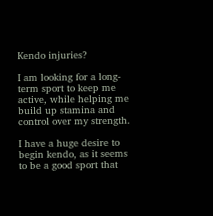Kendo injuries?

I am looking for a long-term sport to keep me active, while helping me build up stamina and control over my strength.

I have a huge desire to begin kendo, as it seems to be a good sport that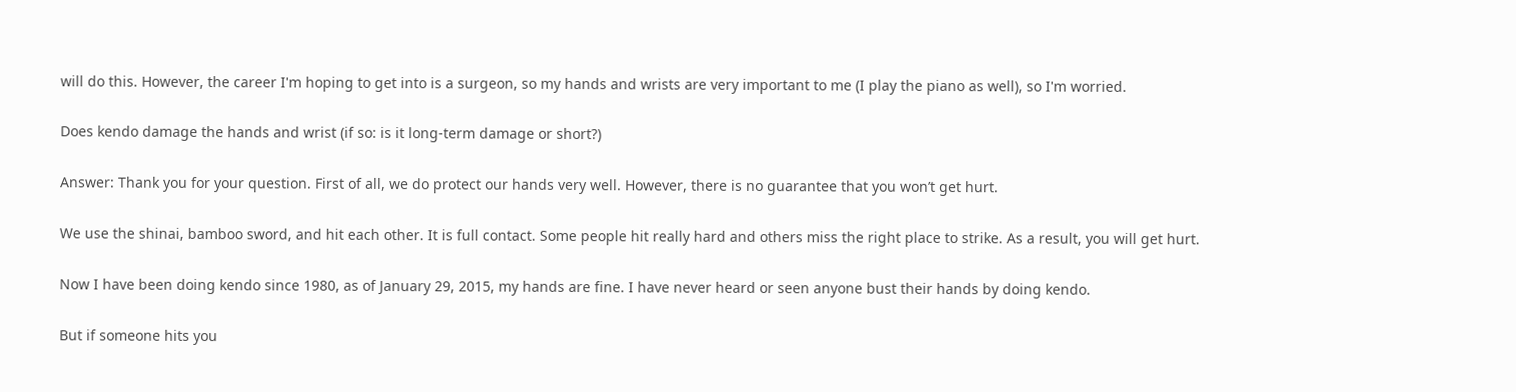will do this. However, the career I'm hoping to get into is a surgeon, so my hands and wrists are very important to me (I play the piano as well), so I'm worried.

Does kendo damage the hands and wrist (if so: is it long-term damage or short?)

Answer: Thank you for your question. First of all, we do protect our hands very well. However, there is no guarantee that you won’t get hurt.

We use the shinai, bamboo sword, and hit each other. It is full contact. Some people hit really hard and others miss the right place to strike. As a result, you will get hurt.

Now I have been doing kendo since 1980, as of January 29, 2015, my hands are fine. I have never heard or seen anyone bust their hands by doing kendo.

But if someone hits you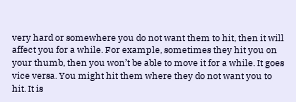very hard or somewhere you do not want them to hit, then it will affect you for a while. For example, sometimes they hit you on your thumb, then you won’t be able to move it for a while. It goes vice versa. You might hit them where they do not want you to hit. It is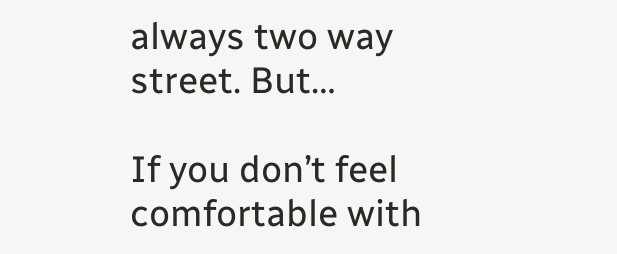always two way street. But…

If you don’t feel comfortable with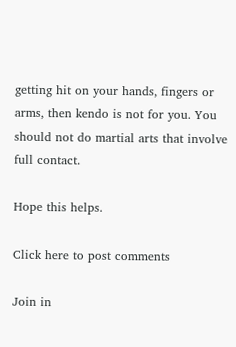getting hit on your hands, fingers or arms, then kendo is not for you. You should not do martial arts that involve full contact.

Hope this helps.

Click here to post comments

Join in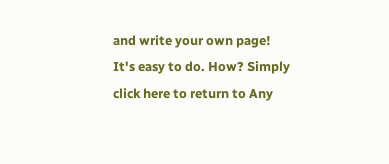and write your own page! It's easy to do. How? Simply click here to return to Any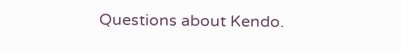Questions about Kendo.